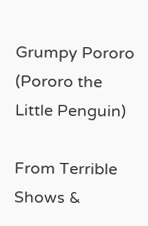Grumpy Pororo (Pororo the Little Penguin)

From Terrible Shows &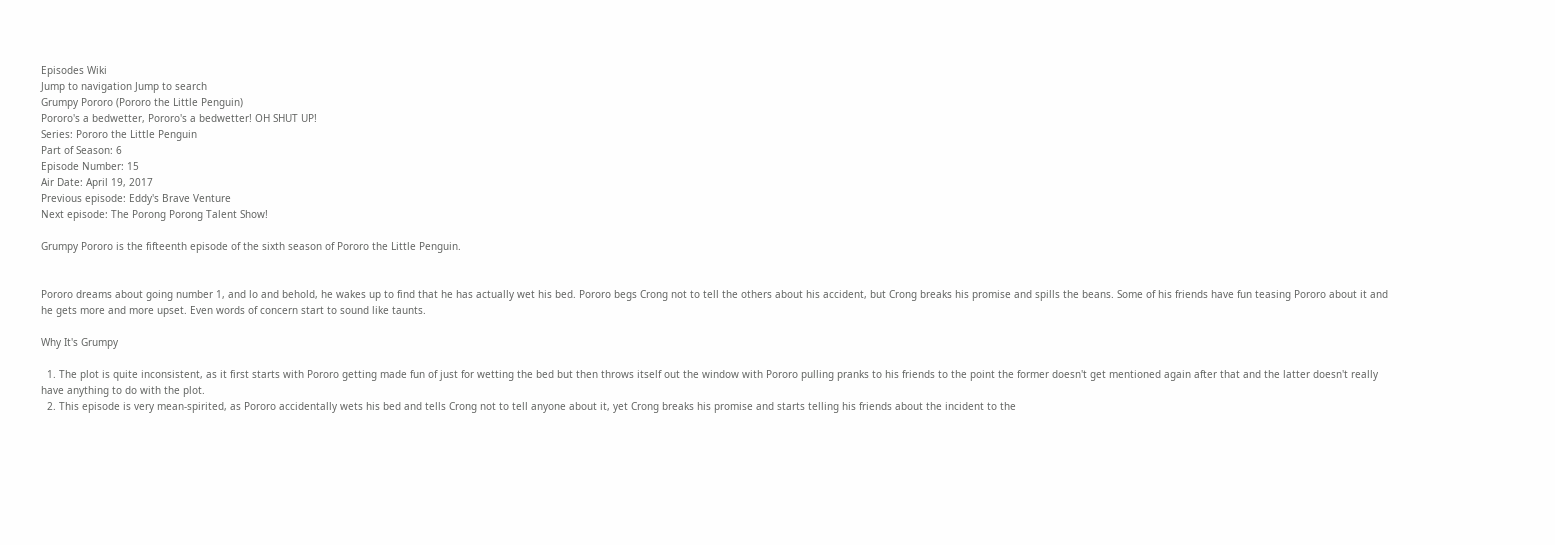Episodes Wiki
Jump to navigation Jump to search
Grumpy Pororo (Pororo the Little Penguin)
Pororo's a bedwetter, Pororo's a bedwetter! OH SHUT UP!
Series: Pororo the Little Penguin
Part of Season: 6
Episode Number: 15
Air Date: April 19, 2017
Previous episode: Eddy's Brave Venture
Next episode: The Porong Porong Talent Show!

Grumpy Pororo is the fifteenth episode of the sixth season of Pororo the Little Penguin.


Pororo dreams about going number 1, and lo and behold, he wakes up to find that he has actually wet his bed. Pororo begs Crong not to tell the others about his accident, but Crong breaks his promise and spills the beans. Some of his friends have fun teasing Pororo about it and he gets more and more upset. Even words of concern start to sound like taunts.

Why It's Grumpy

  1. The plot is quite inconsistent, as it first starts with Pororo getting made fun of just for wetting the bed but then throws itself out the window with Pororo pulling pranks to his friends to the point the former doesn't get mentioned again after that and the latter doesn't really have anything to do with the plot.
  2. This episode is very mean-spirited, as Pororo accidentally wets his bed and tells Crong not to tell anyone about it, yet Crong breaks his promise and starts telling his friends about the incident to the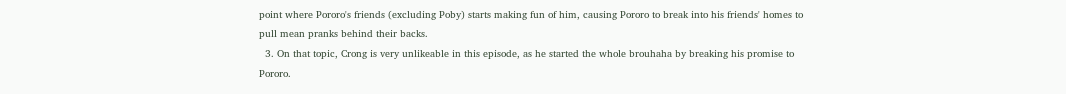point where Pororo's friends (excluding Poby) starts making fun of him, causing Pororo to break into his friends' homes to pull mean pranks behind their backs.
  3. On that topic, Crong is very unlikeable in this episode, as he started the whole brouhaha by breaking his promise to Pororo.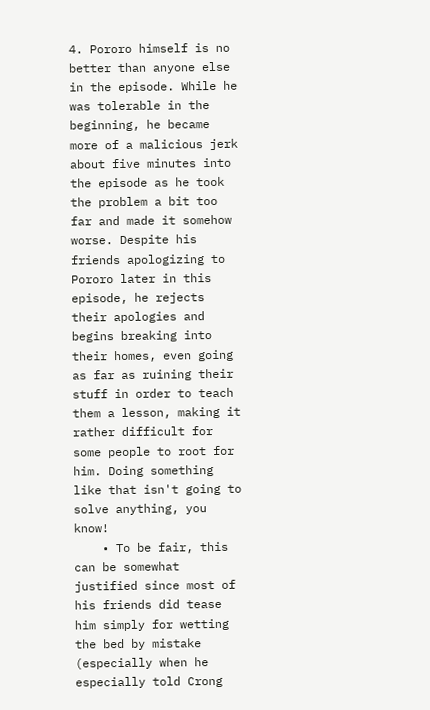4. Pororo himself is no better than anyone else in the episode. While he was tolerable in the beginning, he became more of a malicious jerk about five minutes into the episode as he took the problem a bit too far and made it somehow worse. Despite his friends apologizing to Pororo later in this episode, he rejects their apologies and begins breaking into their homes, even going as far as ruining their stuff in order to teach them a lesson, making it rather difficult for some people to root for him. Doing something like that isn't going to solve anything, you know!
    • To be fair, this can be somewhat justified since most of his friends did tease him simply for wetting the bed by mistake (especially when he especially told Crong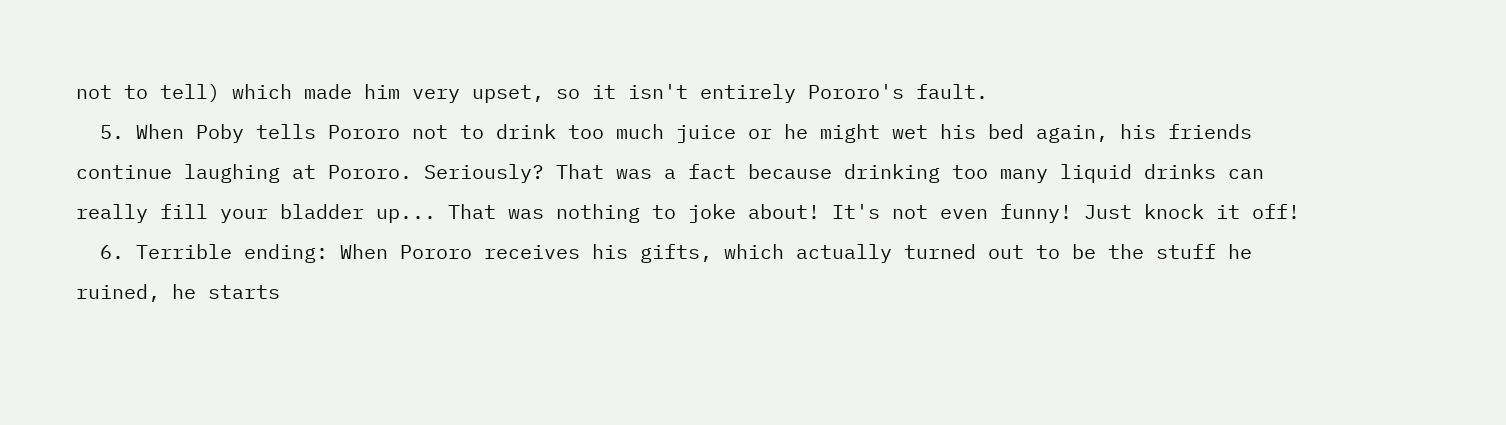not to tell) which made him very upset, so it isn't entirely Pororo's fault.
  5. When Poby tells Pororo not to drink too much juice or he might wet his bed again, his friends continue laughing at Pororo. Seriously? That was a fact because drinking too many liquid drinks can really fill your bladder up... That was nothing to joke about! It's not even funny! Just knock it off!
  6. Terrible ending: When Pororo receives his gifts, which actually turned out to be the stuff he ruined, he starts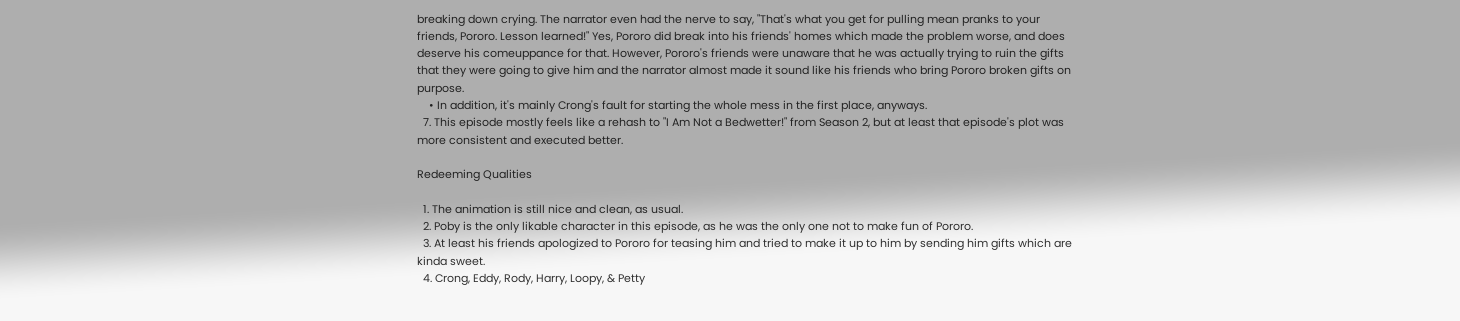breaking down crying. The narrator even had the nerve to say, "That's what you get for pulling mean pranks to your friends, Pororo. Lesson learned!" Yes, Pororo did break into his friends' homes which made the problem worse, and does deserve his comeuppance for that. However, Pororo's friends were unaware that he was actually trying to ruin the gifts that they were going to give him and the narrator almost made it sound like his friends who bring Pororo broken gifts on purpose.
    • In addition, it's mainly Crong's fault for starting the whole mess in the first place, anyways.
  7. This episode mostly feels like a rehash to "I Am Not a Bedwetter!" from Season 2, but at least that episode's plot was more consistent and executed better.

Redeeming Qualities

  1. The animation is still nice and clean, as usual.
  2. Poby is the only likable character in this episode, as he was the only one not to make fun of Pororo.
  3. At least his friends apologized to Pororo for teasing him and tried to make it up to him by sending him gifts which are kinda sweet.
  4. Crong, Eddy, Rody, Harry, Loopy, & Petty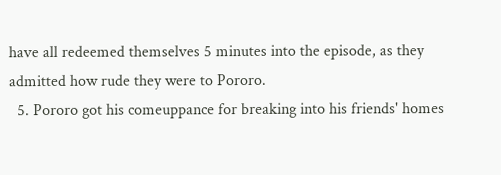have all redeemed themselves 5 minutes into the episode, as they admitted how rude they were to Pororo.
  5. Pororo got his comeuppance for breaking into his friends' homes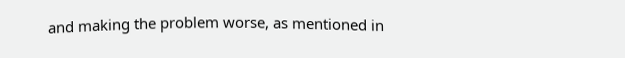and making the problem worse, as mentioned in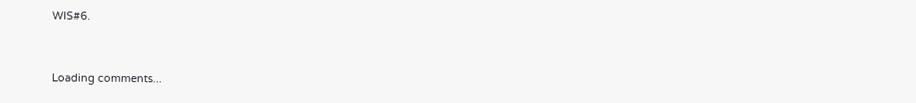WIS#6.


Loading comments...